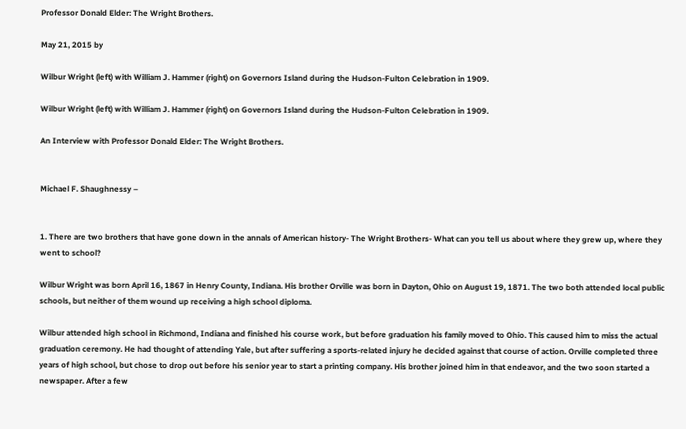Professor Donald Elder: The Wright Brothers.

May 21, 2015 by

Wilbur Wright (left) with William J. Hammer (right) on Governors Island during the Hudson-Fulton Celebration in 1909.

Wilbur Wright (left) with William J. Hammer (right) on Governors Island during the Hudson-Fulton Celebration in 1909.

An Interview with Professor Donald Elder: The Wright Brothers.


Michael F. Shaughnessy –


1. There are two brothers that have gone down in the annals of American history- The Wright Brothers- What can you tell us about where they grew up, where they went to school?

Wilbur Wright was born April 16, 1867 in Henry County, Indiana. His brother Orville was born in Dayton, Ohio on August 19, 1871. The two both attended local public schools, but neither of them wound up receiving a high school diploma.

Wilbur attended high school in Richmond, Indiana and finished his course work, but before graduation his family moved to Ohio. This caused him to miss the actual graduation ceremony. He had thought of attending Yale, but after suffering a sports-related injury he decided against that course of action. Orville completed three years of high school, but chose to drop out before his senior year to start a printing company. His brother joined him in that endeavor, and the two soon started a newspaper. After a few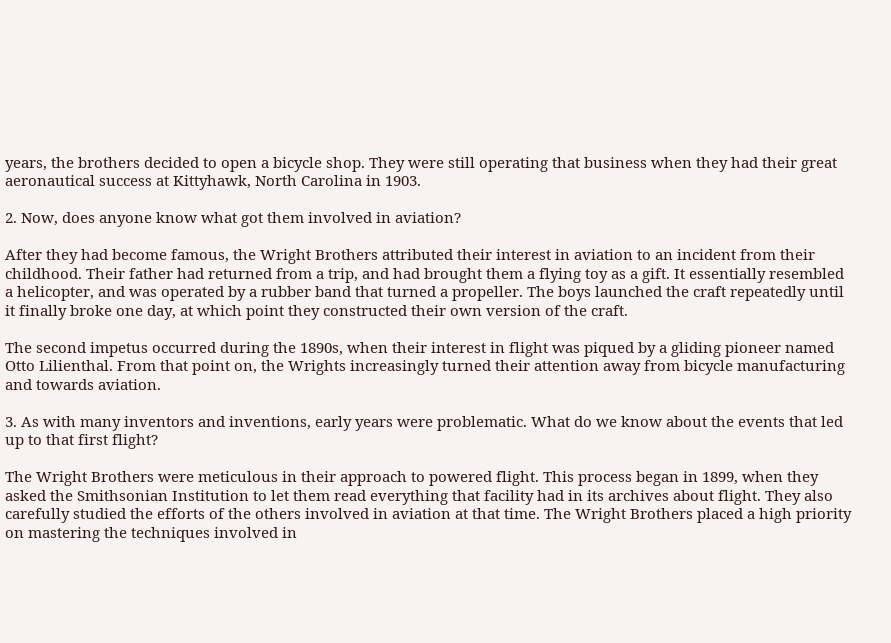years, the brothers decided to open a bicycle shop. They were still operating that business when they had their great aeronautical success at Kittyhawk, North Carolina in 1903.

2. Now, does anyone know what got them involved in aviation?

After they had become famous, the Wright Brothers attributed their interest in aviation to an incident from their childhood. Their father had returned from a trip, and had brought them a flying toy as a gift. It essentially resembled a helicopter, and was operated by a rubber band that turned a propeller. The boys launched the craft repeatedly until it finally broke one day, at which point they constructed their own version of the craft.

The second impetus occurred during the 1890s, when their interest in flight was piqued by a gliding pioneer named Otto Lilienthal. From that point on, the Wrights increasingly turned their attention away from bicycle manufacturing and towards aviation.

3. As with many inventors and inventions, early years were problematic. What do we know about the events that led up to that first flight?

The Wright Brothers were meticulous in their approach to powered flight. This process began in 1899, when they asked the Smithsonian Institution to let them read everything that facility had in its archives about flight. They also carefully studied the efforts of the others involved in aviation at that time. The Wright Brothers placed a high priority on mastering the techniques involved in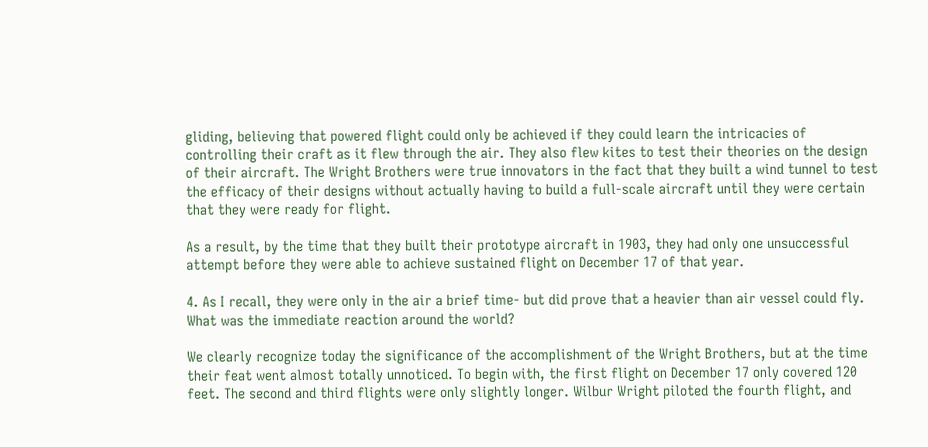gliding, believing that powered flight could only be achieved if they could learn the intricacies of controlling their craft as it flew through the air. They also flew kites to test their theories on the design of their aircraft. The Wright Brothers were true innovators in the fact that they built a wind tunnel to test the efficacy of their designs without actually having to build a full-scale aircraft until they were certain that they were ready for flight.

As a result, by the time that they built their prototype aircraft in 1903, they had only one unsuccessful attempt before they were able to achieve sustained flight on December 17 of that year.

4. As I recall, they were only in the air a brief time- but did prove that a heavier than air vessel could fly. What was the immediate reaction around the world?

We clearly recognize today the significance of the accomplishment of the Wright Brothers, but at the time their feat went almost totally unnoticed. To begin with, the first flight on December 17 only covered 120 feet. The second and third flights were only slightly longer. Wilbur Wright piloted the fourth flight, and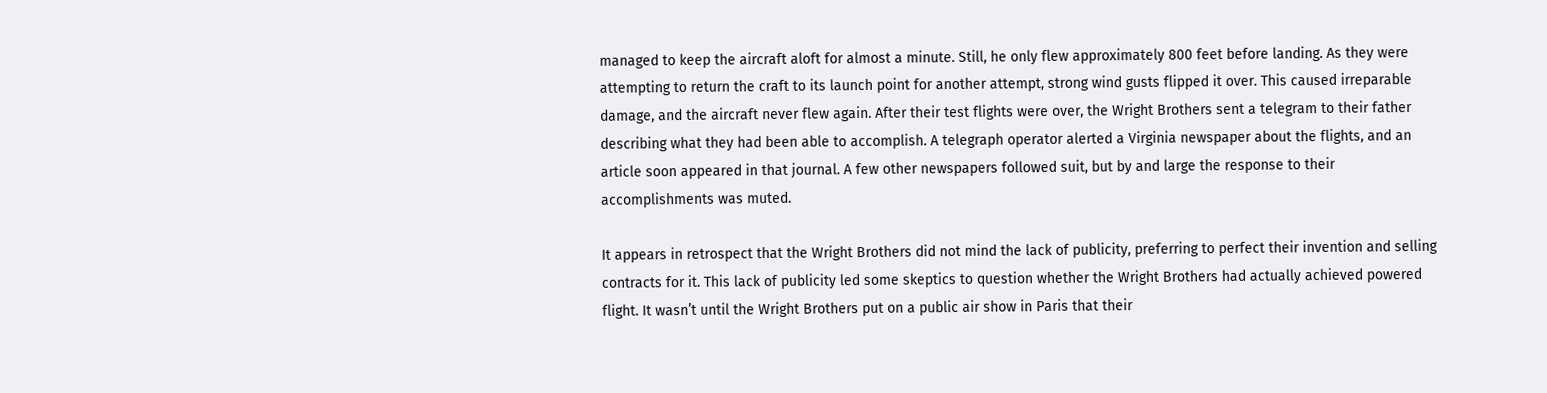managed to keep the aircraft aloft for almost a minute. Still, he only flew approximately 800 feet before landing. As they were attempting to return the craft to its launch point for another attempt, strong wind gusts flipped it over. This caused irreparable damage, and the aircraft never flew again. After their test flights were over, the Wright Brothers sent a telegram to their father describing what they had been able to accomplish. A telegraph operator alerted a Virginia newspaper about the flights, and an article soon appeared in that journal. A few other newspapers followed suit, but by and large the response to their accomplishments was muted.

It appears in retrospect that the Wright Brothers did not mind the lack of publicity, preferring to perfect their invention and selling contracts for it. This lack of publicity led some skeptics to question whether the Wright Brothers had actually achieved powered flight. It wasn’t until the Wright Brothers put on a public air show in Paris that their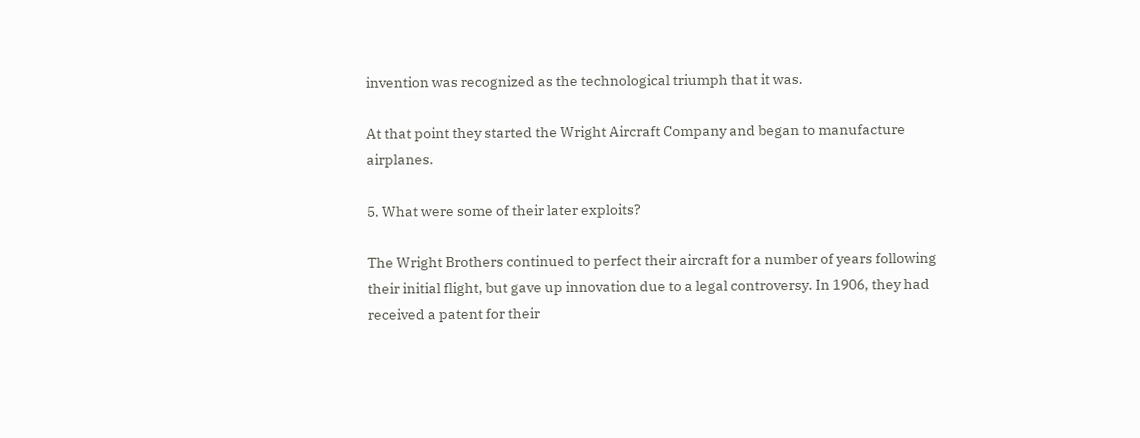invention was recognized as the technological triumph that it was.

At that point they started the Wright Aircraft Company and began to manufacture airplanes.

5. What were some of their later exploits?

The Wright Brothers continued to perfect their aircraft for a number of years following their initial flight, but gave up innovation due to a legal controversy. In 1906, they had received a patent for their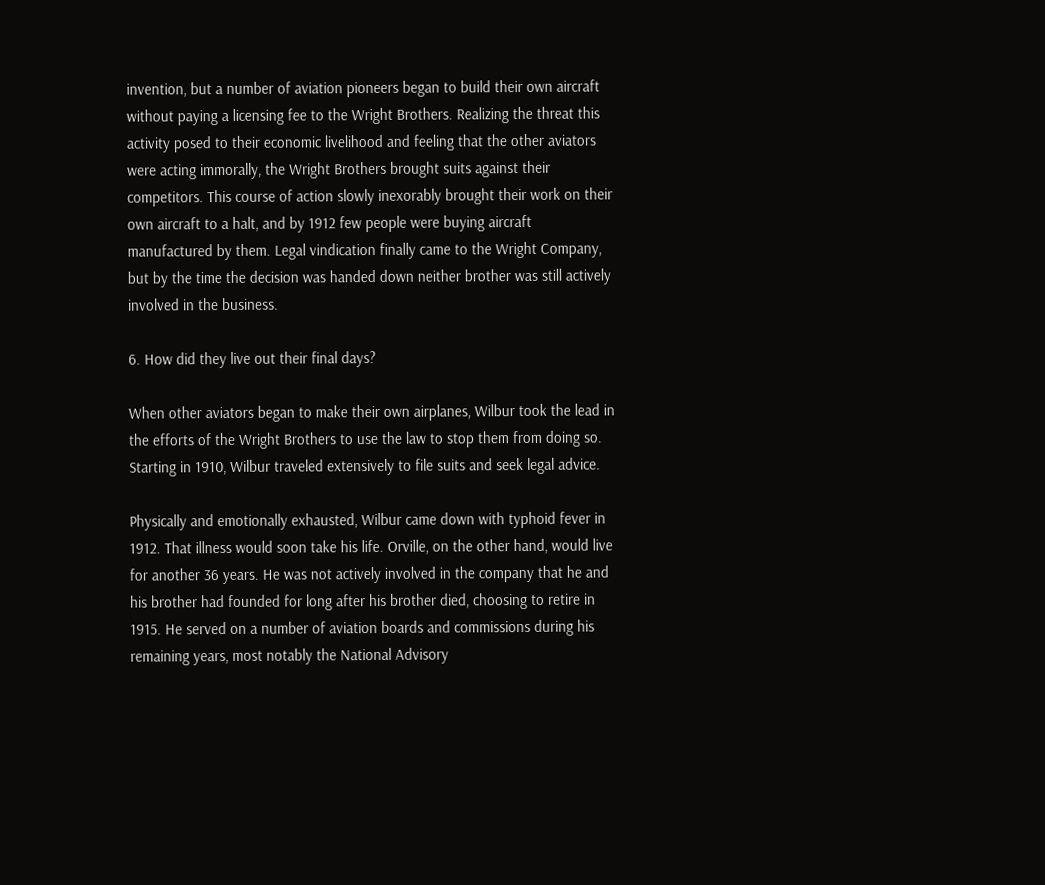invention, but a number of aviation pioneers began to build their own aircraft without paying a licensing fee to the Wright Brothers. Realizing the threat this activity posed to their economic livelihood and feeling that the other aviators were acting immorally, the Wright Brothers brought suits against their competitors. This course of action slowly inexorably brought their work on their own aircraft to a halt, and by 1912 few people were buying aircraft manufactured by them. Legal vindication finally came to the Wright Company, but by the time the decision was handed down neither brother was still actively involved in the business.

6. How did they live out their final days?

When other aviators began to make their own airplanes, Wilbur took the lead in the efforts of the Wright Brothers to use the law to stop them from doing so. Starting in 1910, Wilbur traveled extensively to file suits and seek legal advice.

Physically and emotionally exhausted, Wilbur came down with typhoid fever in 1912. That illness would soon take his life. Orville, on the other hand, would live for another 36 years. He was not actively involved in the company that he and his brother had founded for long after his brother died, choosing to retire in 1915. He served on a number of aviation boards and commissions during his remaining years, most notably the National Advisory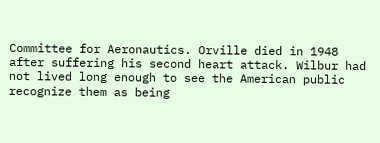Committee for Aeronautics. Orville died in 1948 after suffering his second heart attack. Wilbur had not lived long enough to see the American public recognize them as being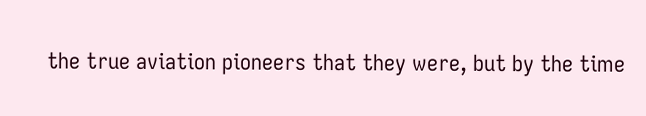the true aviation pioneers that they were, but by the time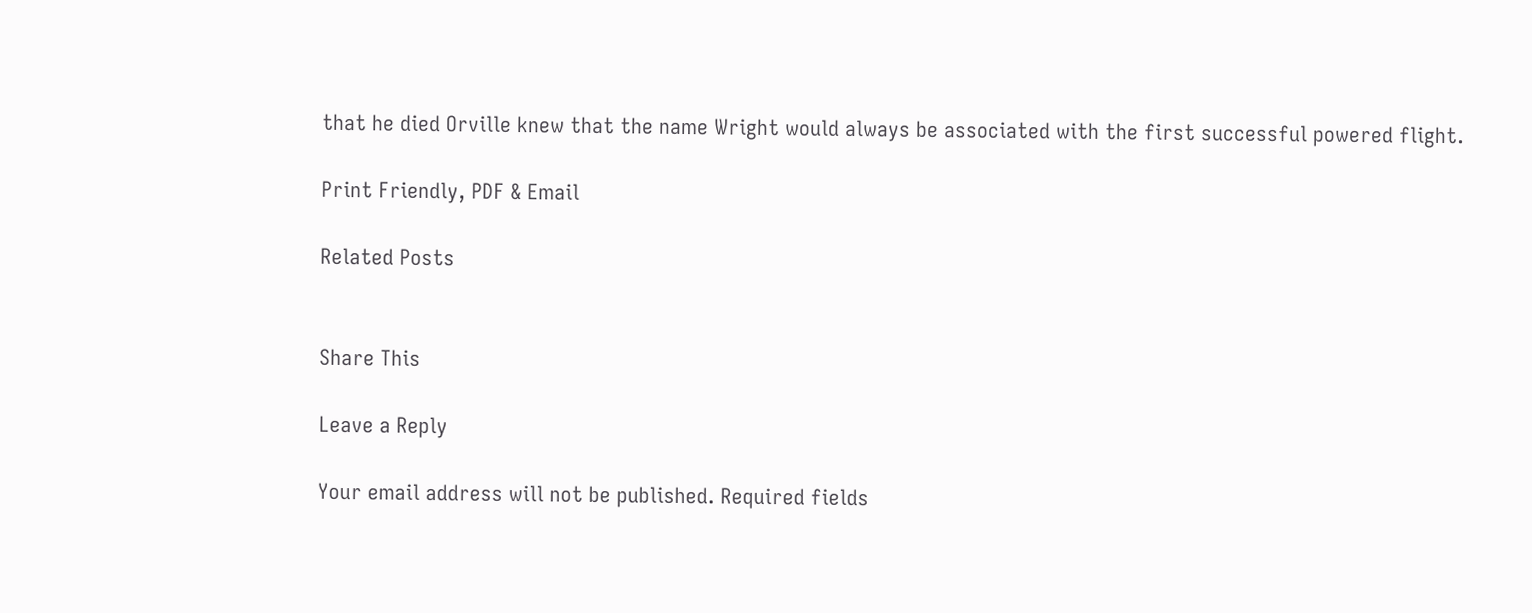that he died Orville knew that the name Wright would always be associated with the first successful powered flight.

Print Friendly, PDF & Email

Related Posts


Share This

Leave a Reply

Your email address will not be published. Required fields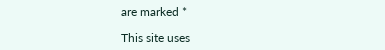are marked *

This site uses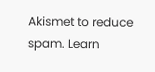Akismet to reduce spam. Learn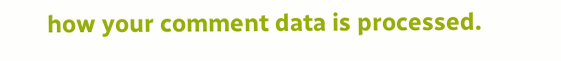how your comment data is processed.